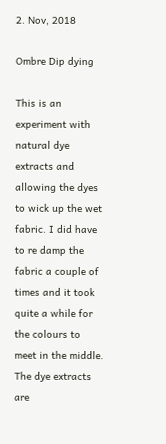2. Nov, 2018

Ombre Dip dying

This is an experiment with natural dye extracts and allowing the dyes to wick up the wet fabric. I did have to re damp the fabric a couple of times and it took quite a while for the colours to meet in the middle. The dye extracts are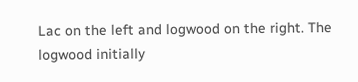Lac on the left and logwood on the right. The logwood initially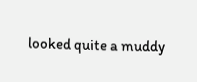looked quite a muddy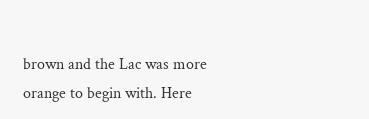brown and the Lac was more orange to begin with. Here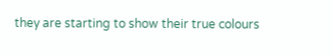they are starting to show their true colours